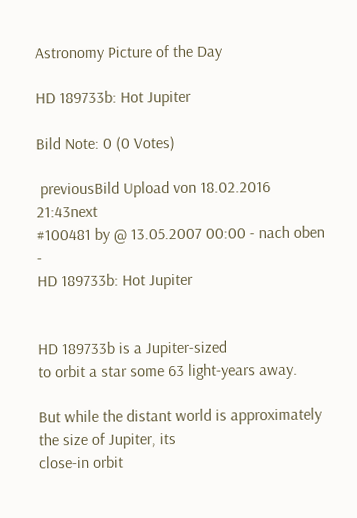Astronomy Picture of the Day

HD 189733b: Hot Jupiter

Bild Note: 0 (0 Votes)

 previousBild Upload von 18.02.2016 21:43next
#100481 by @ 13.05.2007 00:00 - nach oben -
HD 189733b: Hot Jupiter


HD 189733b is a Jupiter-sized
to orbit a star some 63 light-years away.

But while the distant world is approximately the size of Jupiter, its
close-in orbit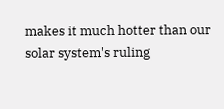makes it much hotter than our solar system's ruling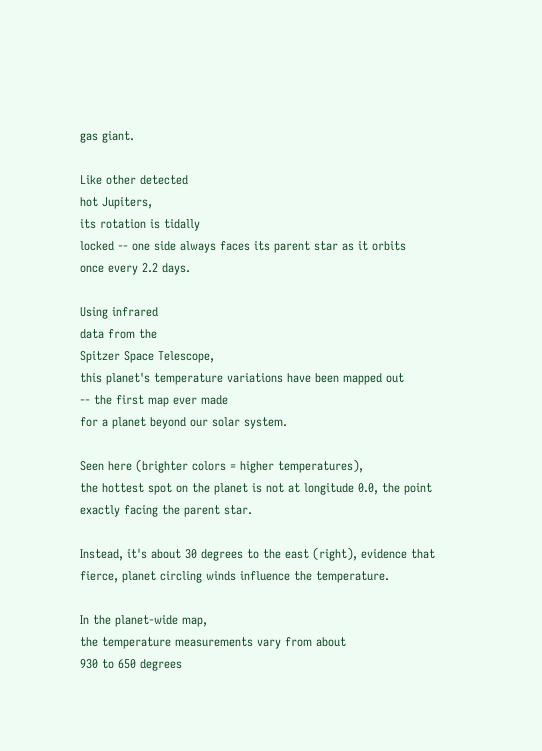gas giant.

Like other detected
hot Jupiters,
its rotation is tidally
locked -- one side always faces its parent star as it orbits
once every 2.2 days.

Using infrared
data from the
Spitzer Space Telescope,
this planet's temperature variations have been mapped out
-- the first map ever made
for a planet beyond our solar system.

Seen here (brighter colors = higher temperatures),
the hottest spot on the planet is not at longitude 0.0, the point
exactly facing the parent star.

Instead, it's about 30 degrees to the east (right), evidence that
fierce, planet circling winds influence the temperature.

In the planet-wide map,
the temperature measurements vary from about
930 to 650 degrees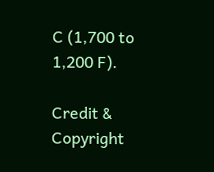C (1,700 to 1,200 F).

Credit & Copyright